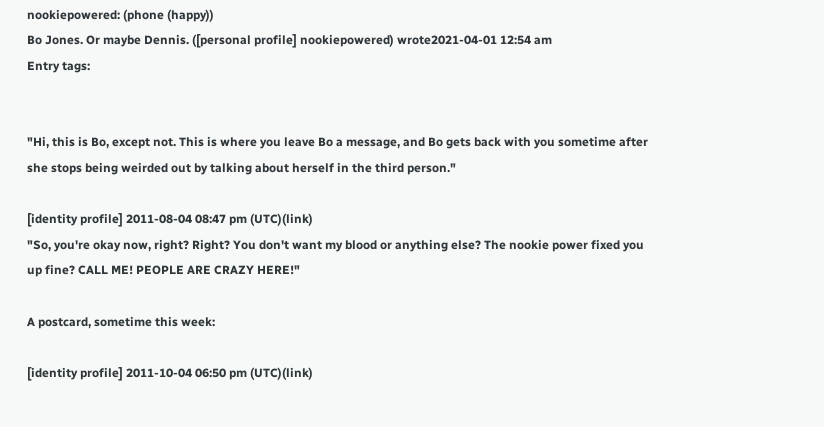nookiepowered: (phone (happy))
Bo Jones. Or maybe Dennis. ([personal profile] nookiepowered) wrote2021-04-01 12:54 am
Entry tags:


"Hi, this is Bo, except not. This is where you leave Bo a message, and Bo gets back with you sometime after she stops being weirded out by talking about herself in the third person."

[identity profile] 2011-08-04 08:47 pm (UTC)(link)
"So, you're okay now, right? Right? You don't want my blood or anything else? The nookie power fixed you up fine? CALL ME! PEOPLE ARE CRAZY HERE!"

A postcard, sometime this week:

[identity profile] 2011-10-04 06:50 pm (UTC)(link)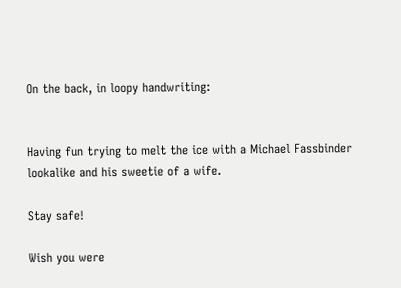On the back, in loopy handwriting:


Having fun trying to melt the ice with a Michael Fassbinder lookalike and his sweetie of a wife.

Stay safe!

Wish you were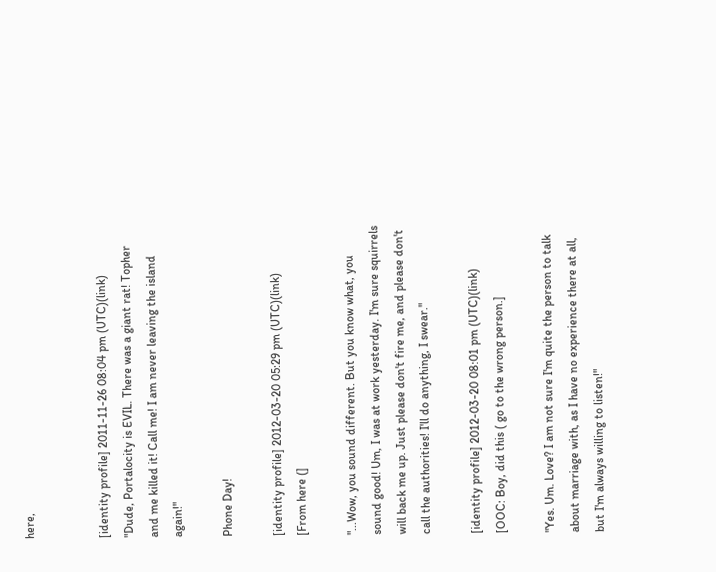here,


[identity profile] 2011-11-26 08:04 pm (UTC)(link)
"Dude, Portalocity is EVIL. There was a giant rat! Topher and me killed it! Call me! I am never leaving the island again!"

Phone Day!

[identity profile] 2012-03-20 05:29 pm (UTC)(link)
[From here (]

"...Wow, you sound different. But you know what, you sound good! Um, I was at work yesterday. I'm sure squirrels will back me up. Just please don't fire me, and please don't call the authorities! I'll do anything, I swear."

[identity profile] 2012-03-20 08:01 pm (UTC)(link)
[OOC: Boy, did this ( go to the wrong person.]

"Yes. Um. Love? I am not sure I'm quite the person to talk about marriage with, as I have no experience there at all, but I'm always willing to listen!"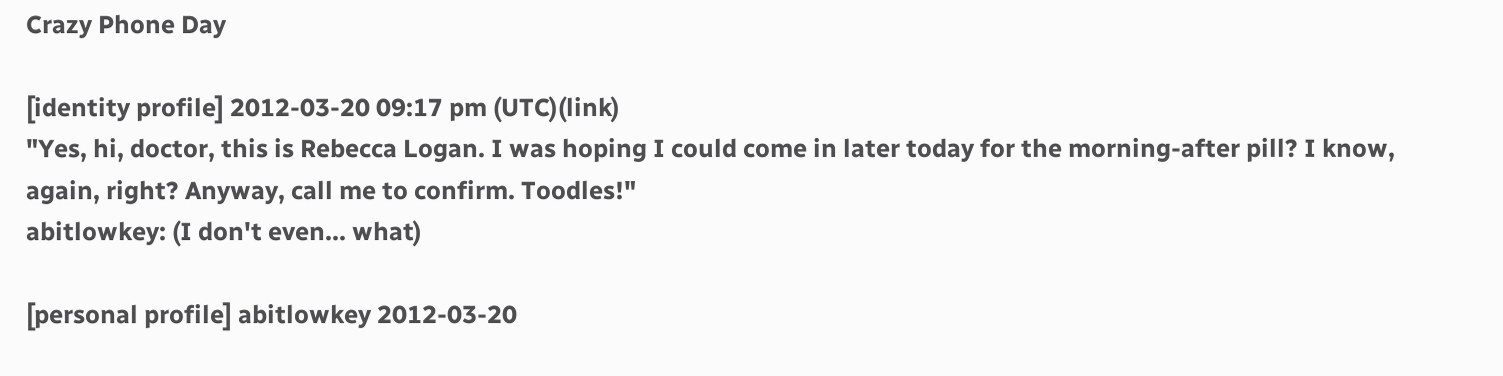Crazy Phone Day

[identity profile] 2012-03-20 09:17 pm (UTC)(link)
"Yes, hi, doctor, this is Rebecca Logan. I was hoping I could come in later today for the morning-after pill? I know, again, right? Anyway, call me to confirm. Toodles!"
abitlowkey: (I don't even... what)

[personal profile] abitlowkey 2012-03-20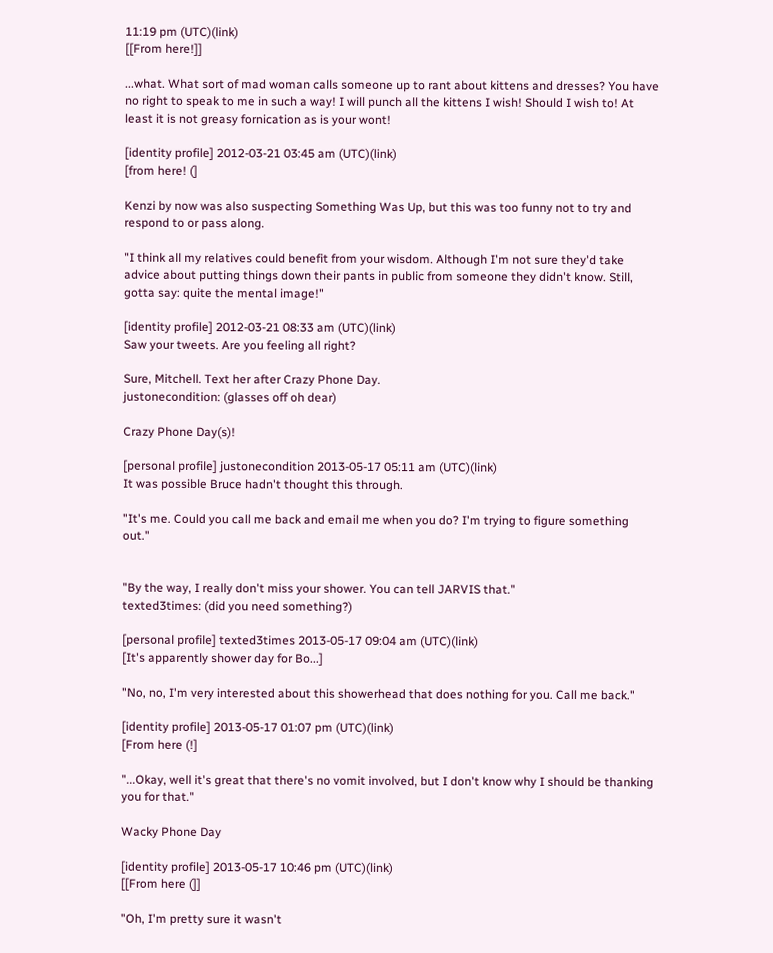11:19 pm (UTC)(link)
[[From here!]]

...what. What sort of mad woman calls someone up to rant about kittens and dresses? You have no right to speak to me in such a way! I will punch all the kittens I wish! Should I wish to! At least it is not greasy fornication as is your wont!

[identity profile] 2012-03-21 03:45 am (UTC)(link)
[from here! (]

Kenzi by now was also suspecting Something Was Up, but this was too funny not to try and respond to or pass along.

"I think all my relatives could benefit from your wisdom. Although I'm not sure they'd take advice about putting things down their pants in public from someone they didn't know. Still, gotta say: quite the mental image!"

[identity profile] 2012-03-21 08:33 am (UTC)(link)
Saw your tweets. Are you feeling all right?

Sure, Mitchell. Text her after Crazy Phone Day.
justonecondition: (glasses off oh dear)

Crazy Phone Day(s)!

[personal profile] justonecondition 2013-05-17 05:11 am (UTC)(link)
It was possible Bruce hadn't thought this through.

"It's me. Could you call me back and email me when you do? I'm trying to figure something out."


"By the way, I really don't miss your shower. You can tell JARVIS that."
texted3times: (did you need something?)

[personal profile] texted3times 2013-05-17 09:04 am (UTC)(link)
[It's apparently shower day for Bo...]

"No, no, I'm very interested about this showerhead that does nothing for you. Call me back."

[identity profile] 2013-05-17 01:07 pm (UTC)(link)
[From here (!]

"...Okay, well it's great that there's no vomit involved, but I don't know why I should be thanking you for that."

Wacky Phone Day

[identity profile] 2013-05-17 10:46 pm (UTC)(link)
[[From here (]]

"Oh, I'm pretty sure it wasn't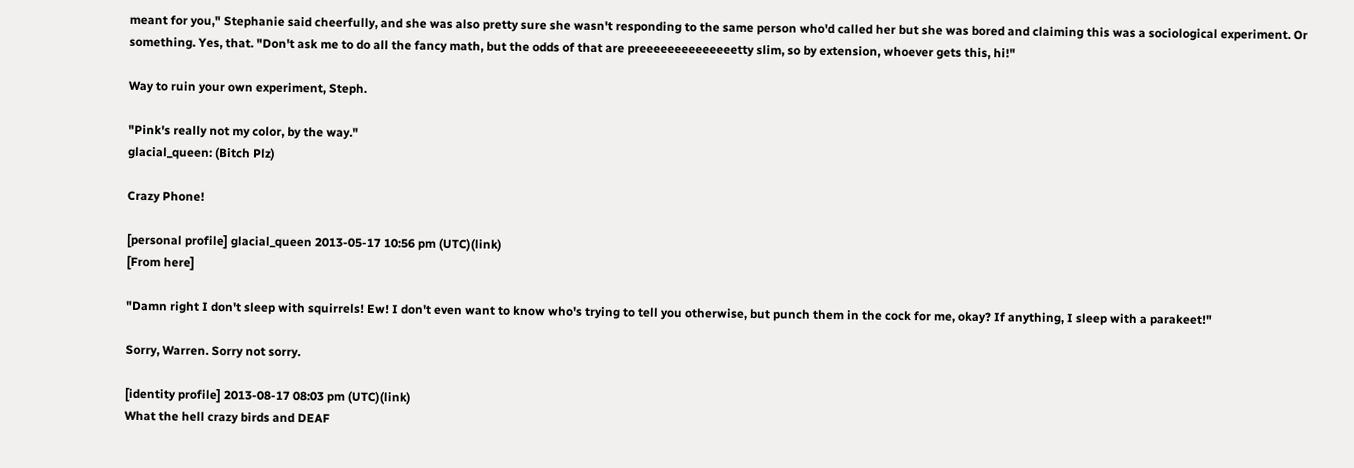meant for you," Stephanie said cheerfully, and she was also pretty sure she wasn't responding to the same person who'd called her but she was bored and claiming this was a sociological experiment. Or something. Yes, that. "Don't ask me to do all the fancy math, but the odds of that are preeeeeeeeeeeeeetty slim, so by extension, whoever gets this, hi!"

Way to ruin your own experiment, Steph.

"Pink's really not my color, by the way."
glacial_queen: (Bitch Plz)

Crazy Phone!

[personal profile] glacial_queen 2013-05-17 10:56 pm (UTC)(link)
[From here]

"Damn right I don't sleep with squirrels! Ew! I don't even want to know who's trying to tell you otherwise, but punch them in the cock for me, okay? If anything, I sleep with a parakeet!"

Sorry, Warren. Sorry not sorry.

[identity profile] 2013-08-17 08:03 pm (UTC)(link)
What the hell crazy birds and DEAF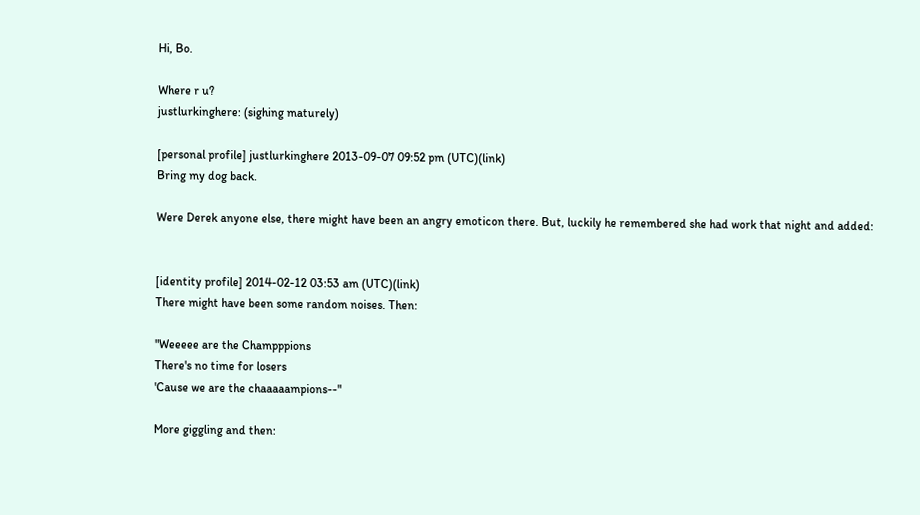Hi, Bo.

Where r u?
justlurkinghere: (sighing maturely)

[personal profile] justlurkinghere 2013-09-07 09:52 pm (UTC)(link)
Bring my dog back.

Were Derek anyone else, there might have been an angry emoticon there. But, luckily he remembered she had work that night and added:


[identity profile] 2014-02-12 03:53 am (UTC)(link)
There might have been some random noises. Then:

"Weeeee are the Champppions
There's no time for losers
'Cause we are the chaaaaampions--"

More giggling and then: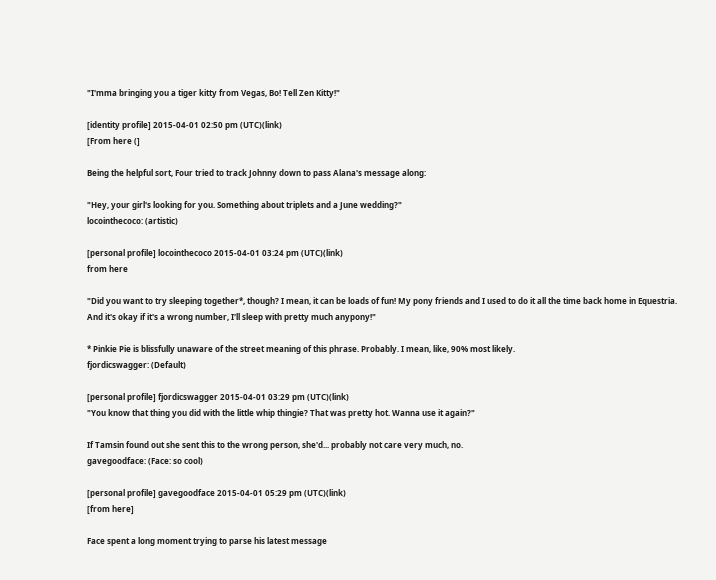"I'mma bringing you a tiger kitty from Vegas, Bo! Tell Zen Kitty!"

[identity profile] 2015-04-01 02:50 pm (UTC)(link)
[From here (]

Being the helpful sort, Four tried to track Johnny down to pass Alana's message along:

"Hey, your girl's looking for you. Something about triplets and a June wedding?"
locointhecoco: (artistic)

[personal profile] locointhecoco 2015-04-01 03:24 pm (UTC)(link)
from here

"Did you want to try sleeping together*, though? I mean, it can be loads of fun! My pony friends and I used to do it all the time back home in Equestria. And it's okay if it's a wrong number, I'll sleep with pretty much anypony!"

* Pinkie Pie is blissfully unaware of the street meaning of this phrase. Probably. I mean, like, 90% most likely.
fjordicswagger: (Default)

[personal profile] fjordicswagger 2015-04-01 03:29 pm (UTC)(link)
"You know that thing you did with the little whip thingie? That was pretty hot. Wanna use it again?"

If Tamsin found out she sent this to the wrong person, she'd... probably not care very much, no.
gavegoodface: (Face: so cool)

[personal profile] gavegoodface 2015-04-01 05:29 pm (UTC)(link)
[from here]

Face spent a long moment trying to parse his latest message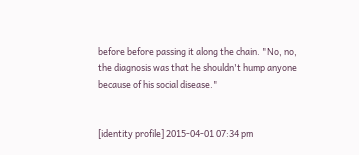before before passing it along the chain. "No, no, the diagnosis was that he shouldn't hump anyone because of his social disease."


[identity profile] 2015-04-01 07:34 pm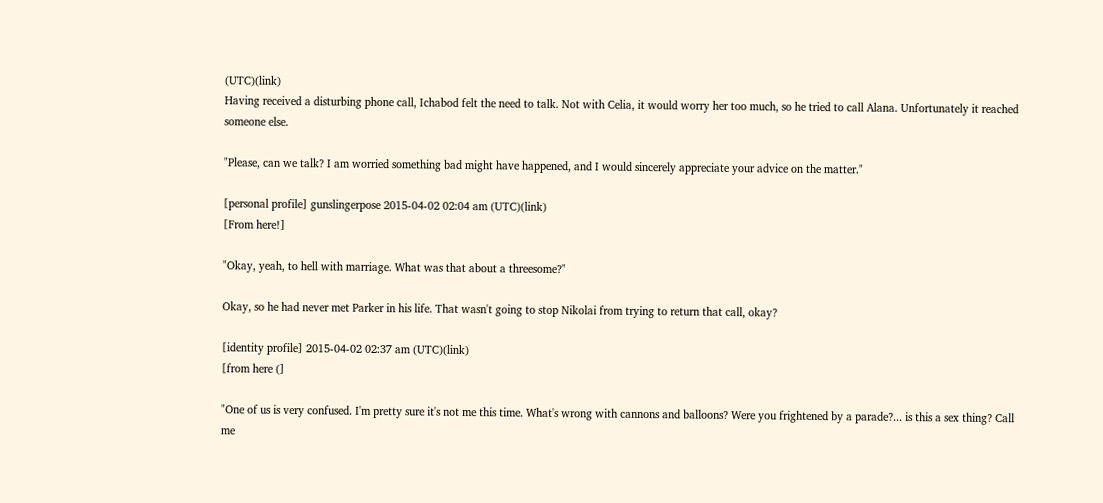(UTC)(link)
Having received a disturbing phone call, Ichabod felt the need to talk. Not with Celia, it would worry her too much, so he tried to call Alana. Unfortunately it reached someone else.

"Please, can we talk? I am worried something bad might have happened, and I would sincerely appreciate your advice on the matter."

[personal profile] gunslingerpose 2015-04-02 02:04 am (UTC)(link)
[From here!]

"Okay, yeah, to hell with marriage. What was that about a threesome?"

Okay, so he had never met Parker in his life. That wasn't going to stop Nikolai from trying to return that call, okay?

[identity profile] 2015-04-02 02:37 am (UTC)(link)
[from here (]

"One of us is very confused. I'm pretty sure it's not me this time. What's wrong with cannons and balloons? Were you frightened by a parade?... is this a sex thing? Call me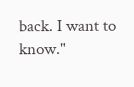back. I want to know."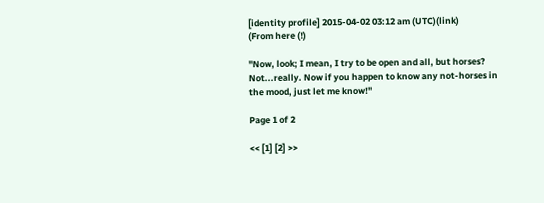[identity profile] 2015-04-02 03:12 am (UTC)(link)
(From here (!)

"Now, look; I mean, I try to be open and all, but horses? Not...really. Now if you happen to know any not-horses in the mood, just let me know!"

Page 1 of 2

<< [1] [2] >>